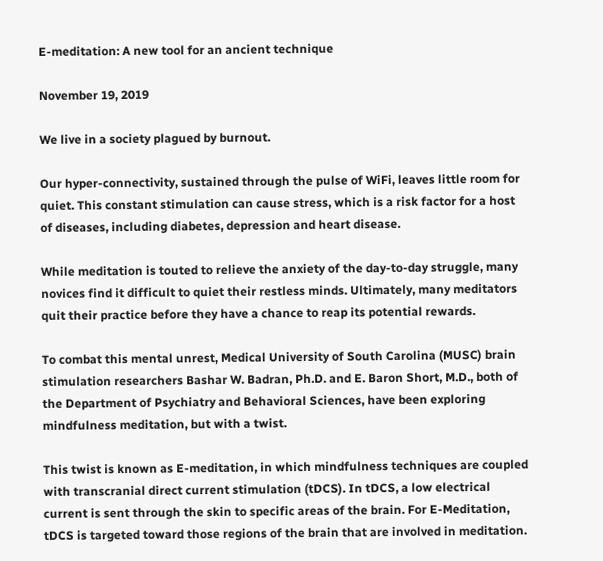E-meditation: A new tool for an ancient technique

November 19, 2019

We live in a society plagued by burnout.

Our hyper-connectivity, sustained through the pulse of WiFi, leaves little room for quiet. This constant stimulation can cause stress, which is a risk factor for a host of diseases, including diabetes, depression and heart disease.

While meditation is touted to relieve the anxiety of the day-to-day struggle, many novices find it difficult to quiet their restless minds. Ultimately, many meditators quit their practice before they have a chance to reap its potential rewards.

To combat this mental unrest, Medical University of South Carolina (MUSC) brain stimulation researchers Bashar W. Badran, Ph.D. and E. Baron Short, M.D., both of the Department of Psychiatry and Behavioral Sciences, have been exploring mindfulness meditation, but with a twist.

This twist is known as E-meditation, in which mindfulness techniques are coupled with transcranial direct current stimulation (tDCS). In tDCS, a low electrical current is sent through the skin to specific areas of the brain. For E-Meditation, tDCS is targeted toward those regions of the brain that are involved in meditation.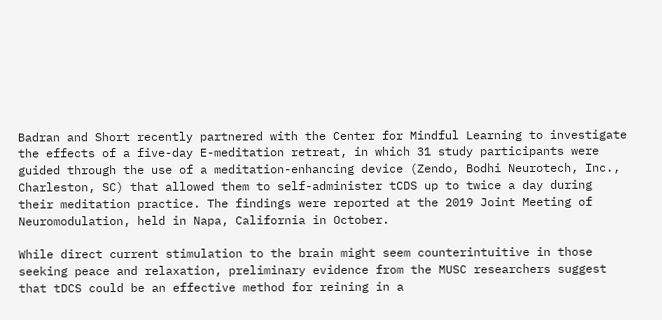Badran and Short recently partnered with the Center for Mindful Learning to investigate the effects of a five-day E-meditation retreat, in which 31 study participants were guided through the use of a meditation-enhancing device (Zendo, Bodhi Neurotech, Inc., Charleston, SC) that allowed them to self-administer tCDS up to twice a day during their meditation practice. The findings were reported at the 2019 Joint Meeting of Neuromodulation, held in Napa, California in October.

While direct current stimulation to the brain might seem counterintuitive in those seeking peace and relaxation, preliminary evidence from the MUSC researchers suggest that tDCS could be an effective method for reining in a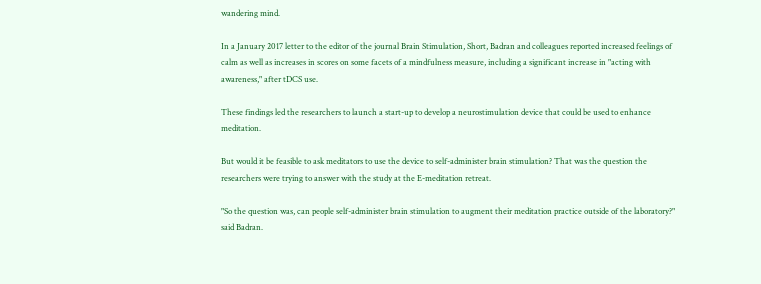wandering mind.

In a January 2017 letter to the editor of the journal Brain Stimulation, Short, Badran and colleagues reported increased feelings of calm as well as increases in scores on some facets of a mindfulness measure, including a significant increase in "acting with awareness," after tDCS use.

These findings led the researchers to launch a start-up to develop a neurostimulation device that could be used to enhance meditation.

But would it be feasible to ask meditators to use the device to self-administer brain stimulation? That was the question the researchers were trying to answer with the study at the E-meditation retreat.

"So the question was, can people self-administer brain stimulation to augment their meditation practice outside of the laboratory?" said Badran.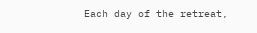Each day of the retreat,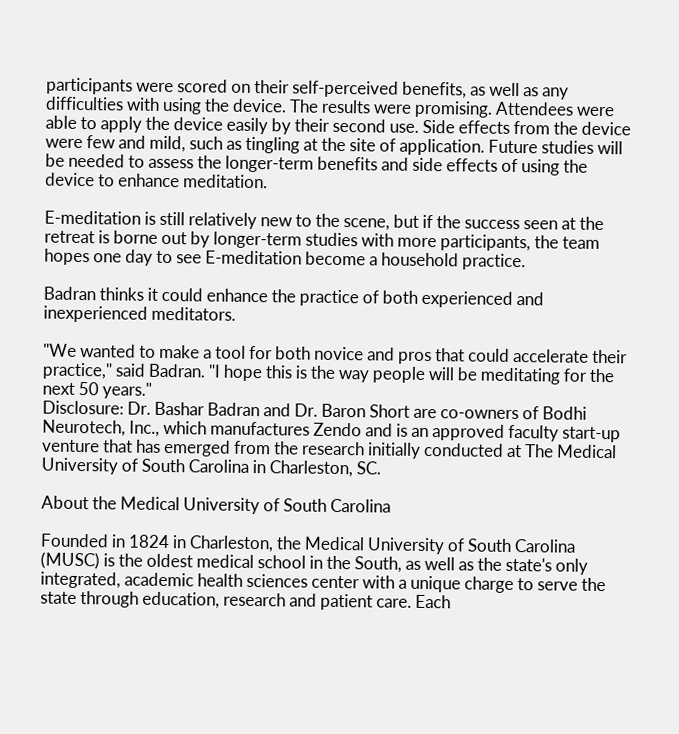participants were scored on their self-perceived benefits, as well as any difficulties with using the device. The results were promising. Attendees were able to apply the device easily by their second use. Side effects from the device were few and mild, such as tingling at the site of application. Future studies will be needed to assess the longer-term benefits and side effects of using the device to enhance meditation.

E-meditation is still relatively new to the scene, but if the success seen at the retreat is borne out by longer-term studies with more participants, the team hopes one day to see E-meditation become a household practice.

Badran thinks it could enhance the practice of both experienced and inexperienced meditators.

"We wanted to make a tool for both novice and pros that could accelerate their practice," said Badran. "I hope this is the way people will be meditating for the next 50 years."
Disclosure: Dr. Bashar Badran and Dr. Baron Short are co-owners of Bodhi Neurotech, Inc., which manufactures Zendo and is an approved faculty start-up venture that has emerged from the research initially conducted at The Medical University of South Carolina in Charleston, SC.

About the Medical University of South Carolina

Founded in 1824 in Charleston, the Medical University of South Carolina (MUSC) is the oldest medical school in the South, as well as the state's only integrated, academic health sciences center with a unique charge to serve the state through education, research and patient care. Each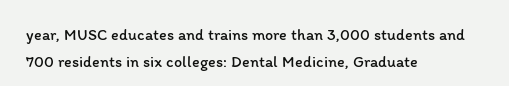year, MUSC educates and trains more than 3,000 students and 700 residents in six colleges: Dental Medicine, Graduate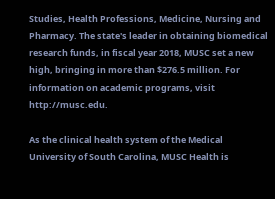Studies, Health Professions, Medicine, Nursing and Pharmacy. The state's leader in obtaining biomedical research funds, in fiscal year 2018, MUSC set a new high, bringing in more than $276.5 million. For information on academic programs, visit http://musc.edu.

As the clinical health system of the Medical University of South Carolina, MUSC Health is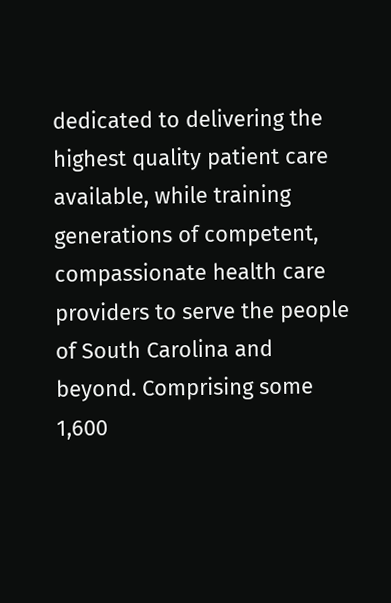dedicated to delivering the highest quality patient care available, while training generations of competent, compassionate health care providers to serve the people of South Carolina and beyond. Comprising some 1,600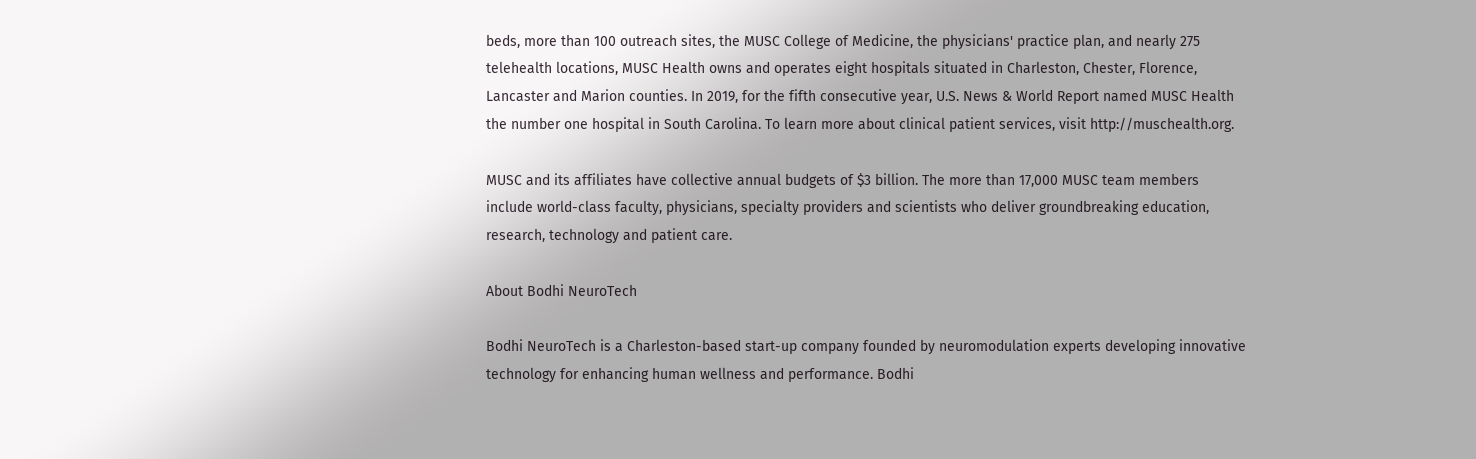beds, more than 100 outreach sites, the MUSC College of Medicine, the physicians' practice plan, and nearly 275 telehealth locations, MUSC Health owns and operates eight hospitals situated in Charleston, Chester, Florence, Lancaster and Marion counties. In 2019, for the fifth consecutive year, U.S. News & World Report named MUSC Health the number one hospital in South Carolina. To learn more about clinical patient services, visit http://muschealth.org.

MUSC and its affiliates have collective annual budgets of $3 billion. The more than 17,000 MUSC team members include world-class faculty, physicians, specialty providers and scientists who deliver groundbreaking education, research, technology and patient care.

About Bodhi NeuroTech

Bodhi NeuroTech is a Charleston-based start-up company founded by neuromodulation experts developing innovative technology for enhancing human wellness and performance. Bodhi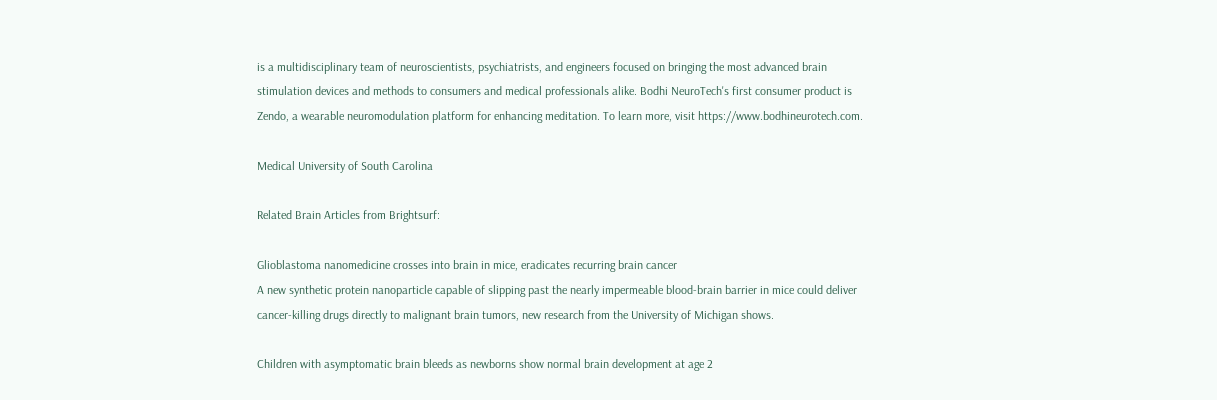is a multidisciplinary team of neuroscientists, psychiatrists, and engineers focused on bringing the most advanced brain stimulation devices and methods to consumers and medical professionals alike. Bodhi NeuroTech's first consumer product is Zendo, a wearable neuromodulation platform for enhancing meditation. To learn more, visit https://www.bodhineurotech.com.

Medical University of South Carolina

Related Brain Articles from Brightsurf:

Glioblastoma nanomedicine crosses into brain in mice, eradicates recurring brain cancer
A new synthetic protein nanoparticle capable of slipping past the nearly impermeable blood-brain barrier in mice could deliver cancer-killing drugs directly to malignant brain tumors, new research from the University of Michigan shows.

Children with asymptomatic brain bleeds as newborns show normal brain development at age 2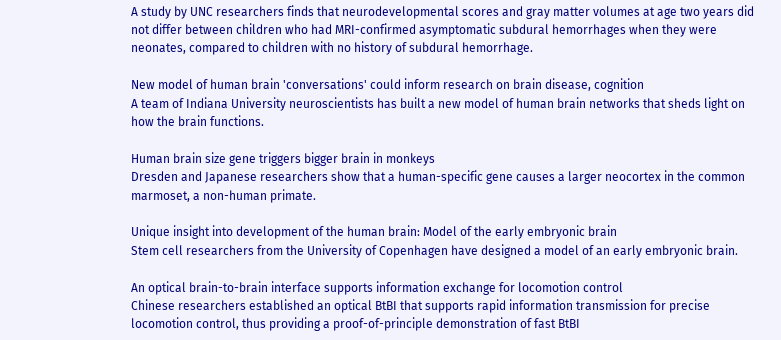A study by UNC researchers finds that neurodevelopmental scores and gray matter volumes at age two years did not differ between children who had MRI-confirmed asymptomatic subdural hemorrhages when they were neonates, compared to children with no history of subdural hemorrhage.

New model of human brain 'conversations' could inform research on brain disease, cognition
A team of Indiana University neuroscientists has built a new model of human brain networks that sheds light on how the brain functions.

Human brain size gene triggers bigger brain in monkeys
Dresden and Japanese researchers show that a human-specific gene causes a larger neocortex in the common marmoset, a non-human primate.

Unique insight into development of the human brain: Model of the early embryonic brain
Stem cell researchers from the University of Copenhagen have designed a model of an early embryonic brain.

An optical brain-to-brain interface supports information exchange for locomotion control
Chinese researchers established an optical BtBI that supports rapid information transmission for precise locomotion control, thus providing a proof-of-principle demonstration of fast BtBI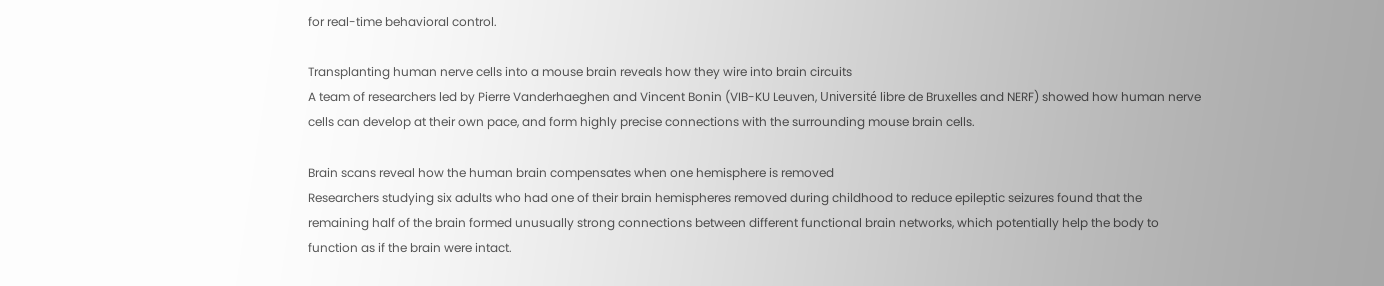for real-time behavioral control.

Transplanting human nerve cells into a mouse brain reveals how they wire into brain circuits
A team of researchers led by Pierre Vanderhaeghen and Vincent Bonin (VIB-KU Leuven, Université libre de Bruxelles and NERF) showed how human nerve cells can develop at their own pace, and form highly precise connections with the surrounding mouse brain cells.

Brain scans reveal how the human brain compensates when one hemisphere is removed
Researchers studying six adults who had one of their brain hemispheres removed during childhood to reduce epileptic seizures found that the remaining half of the brain formed unusually strong connections between different functional brain networks, which potentially help the body to function as if the brain were intact.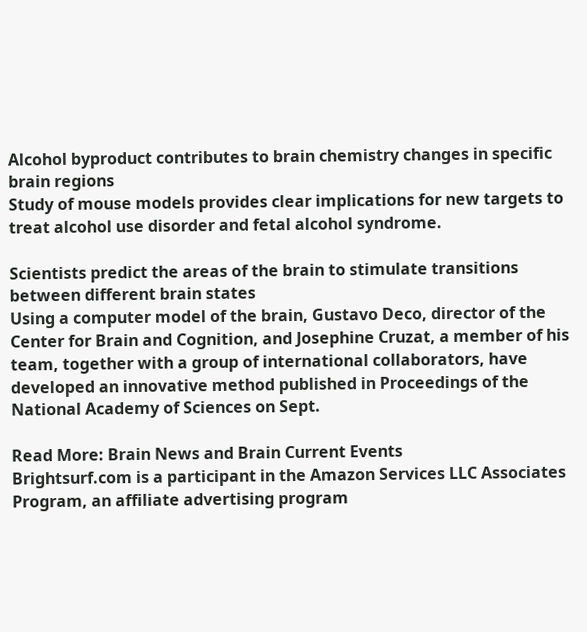Alcohol byproduct contributes to brain chemistry changes in specific brain regions
Study of mouse models provides clear implications for new targets to treat alcohol use disorder and fetal alcohol syndrome.

Scientists predict the areas of the brain to stimulate transitions between different brain states
Using a computer model of the brain, Gustavo Deco, director of the Center for Brain and Cognition, and Josephine Cruzat, a member of his team, together with a group of international collaborators, have developed an innovative method published in Proceedings of the National Academy of Sciences on Sept.

Read More: Brain News and Brain Current Events
Brightsurf.com is a participant in the Amazon Services LLC Associates Program, an affiliate advertising program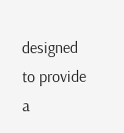designed to provide a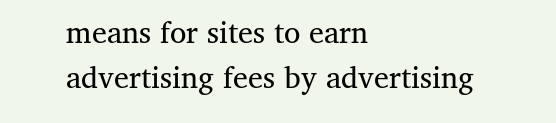means for sites to earn advertising fees by advertising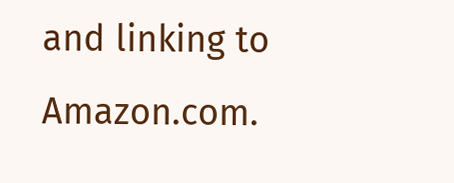and linking to Amazon.com.